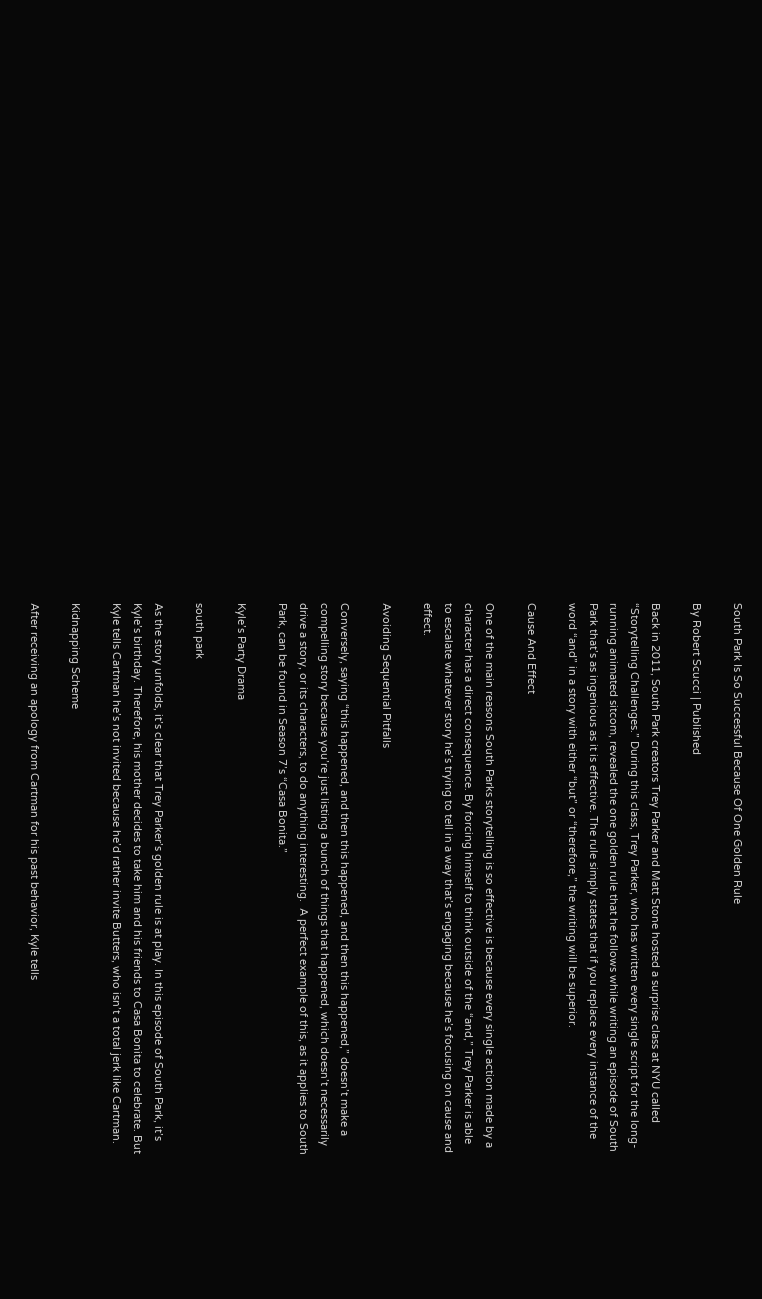South Park Is So Successful Because Of One Golden Rule

By Robert Scucci | Published

Back in 2011, South Park creators Trey Parker and Matt Stone hosted a surprise class at NYU called “Storytelling Challenges.” During this class, Trey Parker, who has written every single script for the long-running animated sitcom, revealed the one golden rule that he follows while writing an episode of South Park that’s as ingenious as it is effective. The rule simply states that if you replace every instance of the word “and” in a story with either “but” or “therefore,” the writing will be superior.

Cause And Effect

One of the main reasons South Parks storytelling is so effective is because every single action made by a character has a direct consequence. By forcing himself to think outside of the “and,” Trey Parker is able to escalate whatever story he’s trying to tell in a way that’s engaging because he’s focusing on cause and effect.

Avoiding Sequential Pitfalls

Conversely, saying “this happened, and then this happened, and then this happened,” doesn’t make a compelling story because you’re just listing a bunch of things that happened, which doesn’t necessarily drive a story, or its characters, to do anything interesting.  A perfect example of this, as it applies to South Park, can be found in Season 7’s “Casa Bonita.”

Kyle’s Party Drama

south park

As the story unfolds, it’s clear that Trey Parker’s golden rule is at play. In this episode of South Park, it’s Kyle’s birthday. Therefore, his mother decides to take him and his friends to Casa Bonita to celebrate. But Kyle tells Cartman he’s not invited because he’d rather invite Butters, who isn’t a total jerk like Cartman.

Kidnapping Scheme

After receiving an apology from Cartman for his past behavior, Kyle tells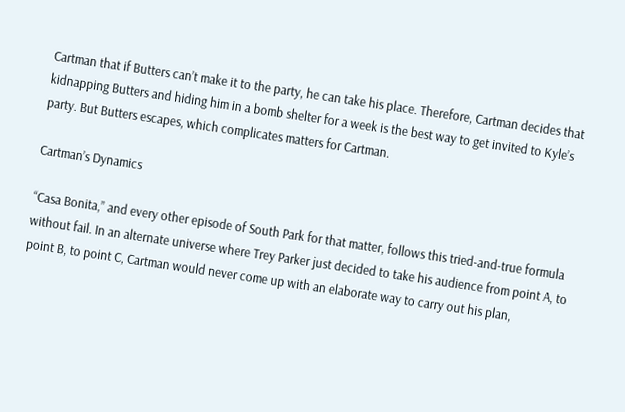Cartman that if Butters can’t make it to the party, he can take his place. Therefore, Cartman decides that kidnapping Butters and hiding him in a bomb shelter for a week is the best way to get invited to Kyle’s party. But Butters escapes, which complicates matters for Cartman.

Cartman’s Dynamics

“Casa Bonita,” and every other episode of South Park for that matter, follows this tried-and-true formula without fail. In an alternate universe where Trey Parker just decided to take his audience from point A, to point B, to point C, Cartman would never come up with an elaborate way to carry out his plan,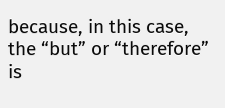because, in this case, the “but” or “therefore” is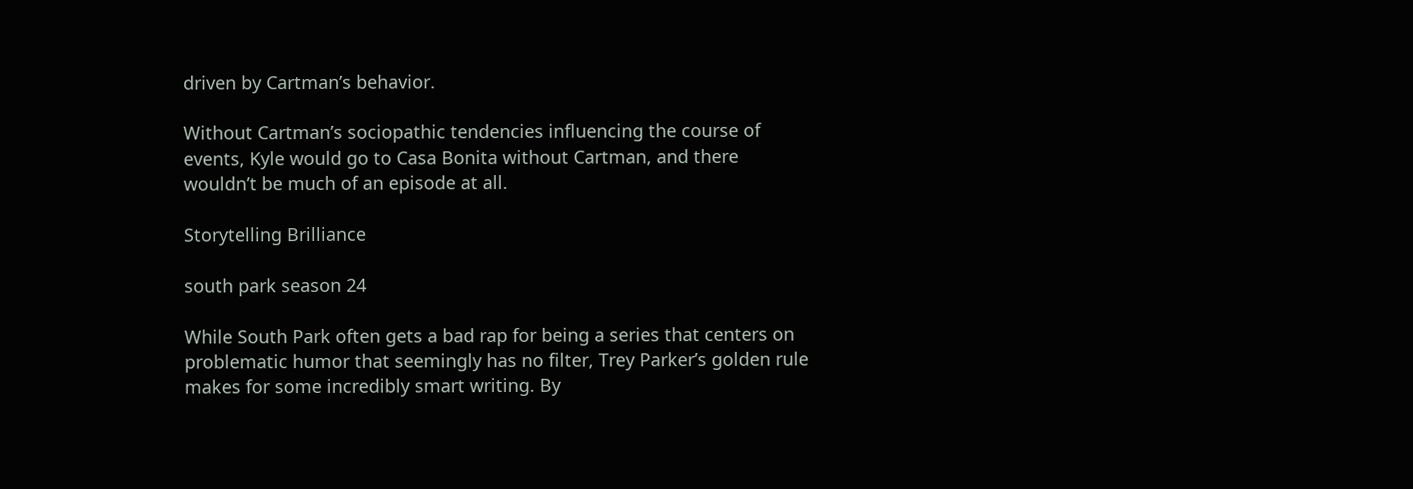driven by Cartman’s behavior.

Without Cartman’s sociopathic tendencies influencing the course of events, Kyle would go to Casa Bonita without Cartman, and there wouldn’t be much of an episode at all.

Storytelling Brilliance

south park season 24

While South Park often gets a bad rap for being a series that centers on problematic humor that seemingly has no filter, Trey Parker’s golden rule makes for some incredibly smart writing. By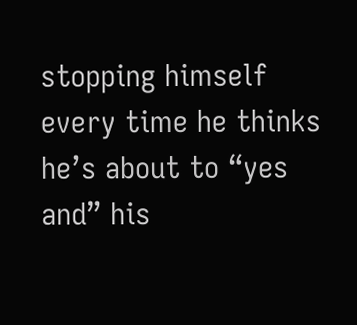stopping himself every time he thinks he’s about to “yes and” his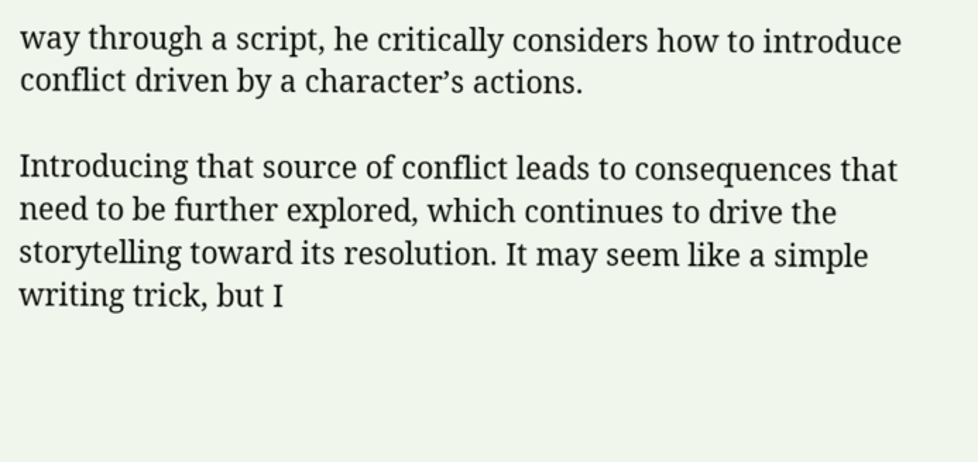way through a script, he critically considers how to introduce conflict driven by a character’s actions.

Introducing that source of conflict leads to consequences that need to be further explored, which continues to drive the storytelling toward its resolution. It may seem like a simple writing trick, but I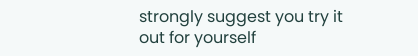strongly suggest you try it out for yourself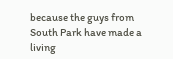because the guys from South Park have made a living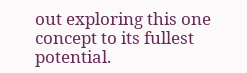out exploring this one concept to its fullest potential.